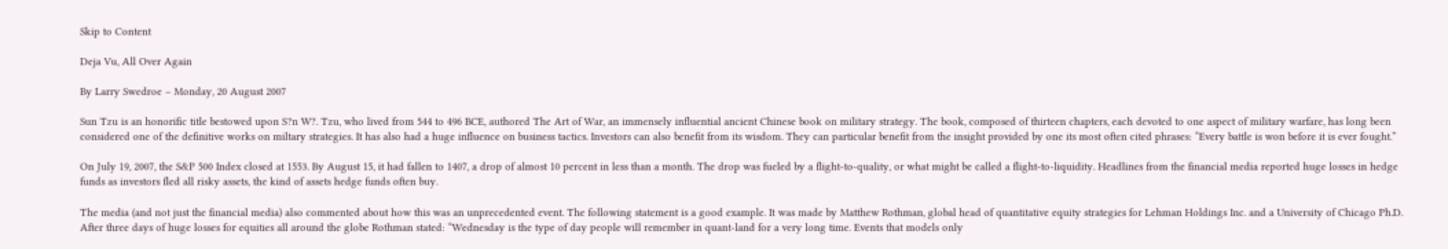Skip to Content

Deja Vu, All Over Again

By Larry Swedroe – Monday, 20 August 2007

Sun Tzu is an honorific title bestowed upon S?n W?. Tzu, who lived from 544 to 496 BCE, authored The Art of War, an immensely influential ancient Chinese book on military strategy. The book, composed of thirteen chapters, each devoted to one aspect of military warfare, has long been considered one of the definitive works on miltary strategies. It has also had a huge influence on business tactics. Investors can also benefit from its wisdom. They can particular benefit from the insight provided by one its most often cited phrases: “Every battle is won before it is ever fought.”

On July 19, 2007, the S&P 500 Index closed at 1553. By August 15, it had fallen to 1407, a drop of almost 10 percent in less than a month. The drop was fueled by a flight-to-quality, or what might be called a flight-to-liquidity. Headlines from the financial media reported huge losses in hedge funds as investors fled all risky assets, the kind of assets hedge funds often buy.

The media (and not just the financial media) also commented about how this was an unprecedented event. The following statement is a good example. It was made by Matthew Rothman, global head of quantitative equity strategies for Lehman Holdings Inc. and a University of Chicago Ph.D. After three days of huge losses for equities all around the globe Rothman stated: “Wednesday is the type of day people will remember in quant-land for a very long time. Events that models only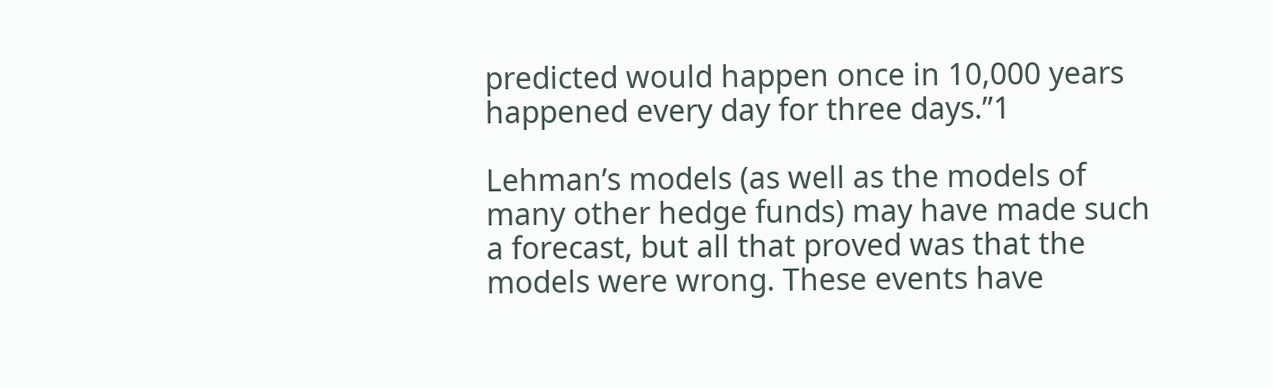predicted would happen once in 10,000 years happened every day for three days.”1

Lehman’s models (as well as the models of many other hedge funds) may have made such a forecast, but all that proved was that the models were wrong. These events have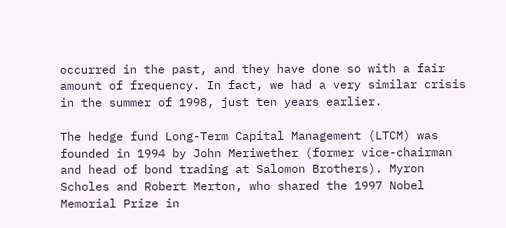occurred in the past, and they have done so with a fair amount of frequency. In fact, we had a very similar crisis in the summer of 1998, just ten years earlier.

The hedge fund Long-Term Capital Management (LTCM) was founded in 1994 by John Meriwether (former vice-chairman and head of bond trading at Salomon Brothers). Myron Scholes and Robert Merton, who shared the 1997 Nobel Memorial Prize in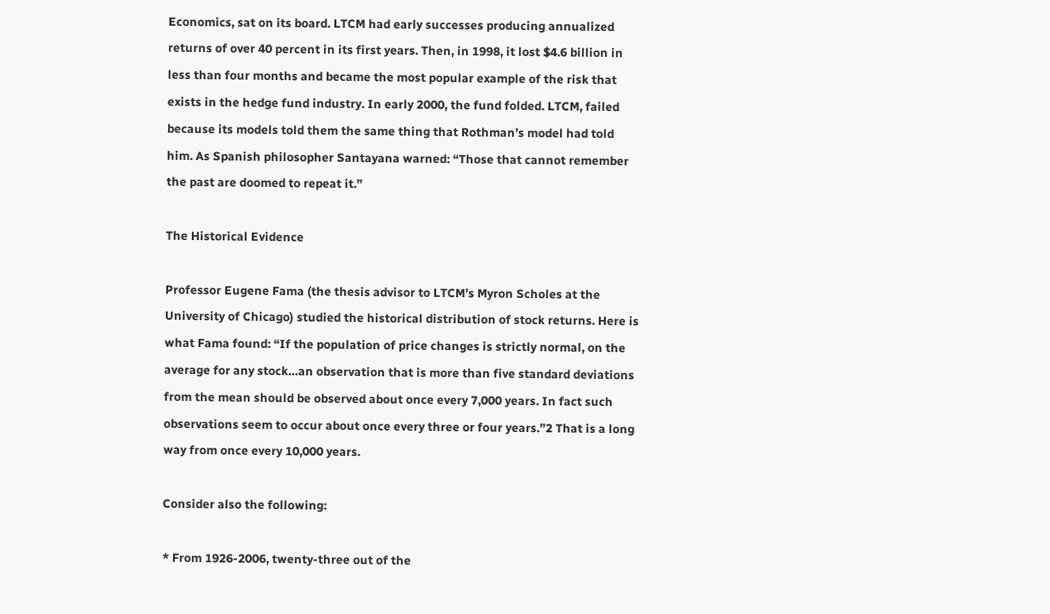Economics, sat on its board. LTCM had early successes producing annualized returns of over 40 percent in its first years. Then, in 1998, it lost $4.6 billion in less than four months and became the most popular example of the risk that exists in the hedge fund industry. In early 2000, the fund folded. LTCM, failed because its models told them the same thing that Rothman’s model had told him. As Spanish philosopher Santayana warned: “Those that cannot remember the past are doomed to repeat it.”

The Historical Evidence

Professor Eugene Fama (the thesis advisor to LTCM’s Myron Scholes at the University of Chicago) studied the historical distribution of stock returns. Here is what Fama found: “If the population of price changes is strictly normal, on the average for any stock…an observation that is more than five standard deviations from the mean should be observed about once every 7,000 years. In fact such observations seem to occur about once every three or four years.”2 That is a long way from once every 10,000 years.

Consider also the following:

* From 1926-2006, twenty-three out of the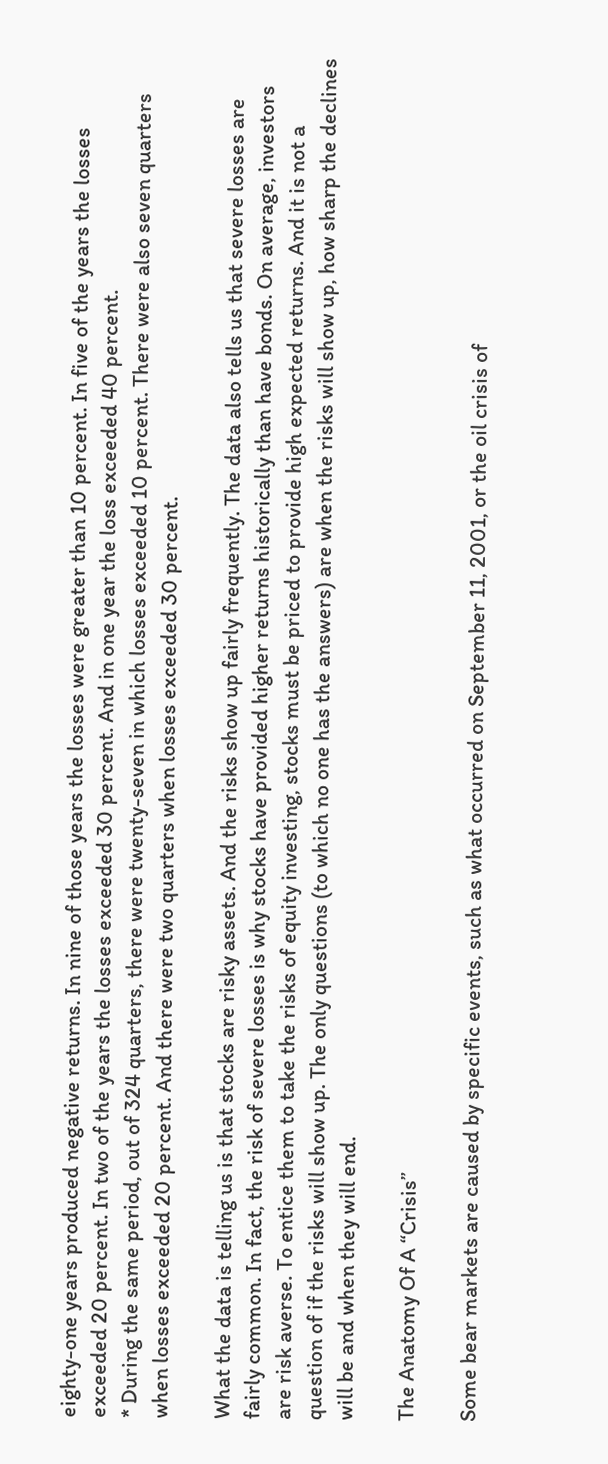eighty-one years produced negative returns. In nine of those years the losses were greater than 10 percent. In five of the years the losses exceeded 20 percent. In two of the years the losses exceeded 30 percent. And in one year the loss exceeded 40 percent.
* During the same period, out of 324 quarters, there were twenty-seven in which losses exceeded 10 percent. There were also seven quarters when losses exceeded 20 percent. And there were two quarters when losses exceeded 30 percent.

What the data is telling us is that stocks are risky assets. And the risks show up fairly frequently. The data also tells us that severe losses are fairly common. In fact, the risk of severe losses is why stocks have provided higher returns historically than have bonds. On average, investors are risk averse. To entice them to take the risks of equity investing, stocks must be priced to provide high expected returns. And it is not a question of if the risks will show up. The only questions (to which no one has the answers) are when the risks will show up, how sharp the declines will be and when they will end.

The Anatomy Of A “Crisis”

Some bear markets are caused by specific events, such as what occurred on September 11, 2001, or the oil crisis of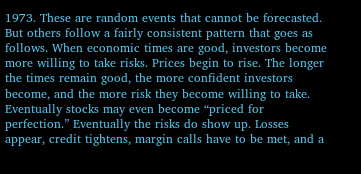1973. These are random events that cannot be forecasted. But others follow a fairly consistent pattern that goes as follows. When economic times are good, investors become more willing to take risks. Prices begin to rise. The longer the times remain good, the more confident investors become, and the more risk they become willing to take. Eventually stocks may even become “priced for perfection.” Eventually the risks do show up. Losses appear, credit tightens, margin calls have to be met, and a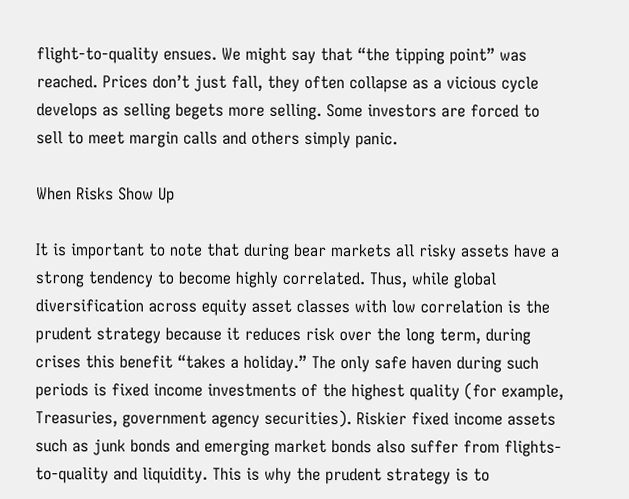flight-to-quality ensues. We might say that “the tipping point” was reached. Prices don’t just fall, they often collapse as a vicious cycle develops as selling begets more selling. Some investors are forced to sell to meet margin calls and others simply panic.

When Risks Show Up

It is important to note that during bear markets all risky assets have a strong tendency to become highly correlated. Thus, while global diversification across equity asset classes with low correlation is the prudent strategy because it reduces risk over the long term, during crises this benefit “takes a holiday.” The only safe haven during such periods is fixed income investments of the highest quality (for example, Treasuries, government agency securities). Riskier fixed income assets such as junk bonds and emerging market bonds also suffer from flights-to-quality and liquidity. This is why the prudent strategy is to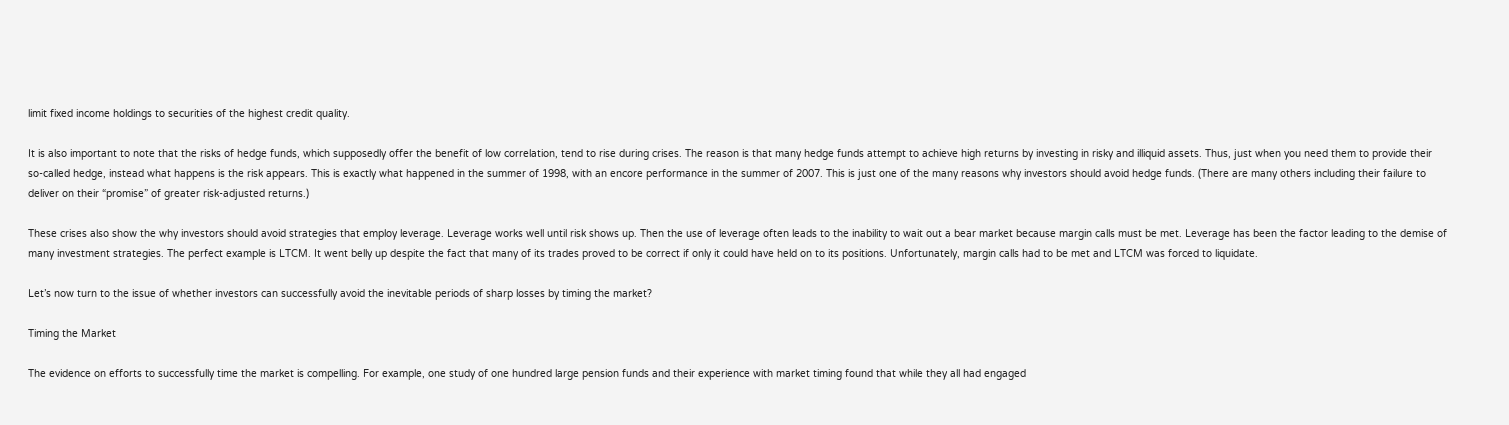limit fixed income holdings to securities of the highest credit quality.

It is also important to note that the risks of hedge funds, which supposedly offer the benefit of low correlation, tend to rise during crises. The reason is that many hedge funds attempt to achieve high returns by investing in risky and illiquid assets. Thus, just when you need them to provide their so-called hedge, instead what happens is the risk appears. This is exactly what happened in the summer of 1998, with an encore performance in the summer of 2007. This is just one of the many reasons why investors should avoid hedge funds. (There are many others including their failure to deliver on their “promise” of greater risk-adjusted returns.)

These crises also show the why investors should avoid strategies that employ leverage. Leverage works well until risk shows up. Then the use of leverage often leads to the inability to wait out a bear market because margin calls must be met. Leverage has been the factor leading to the demise of many investment strategies. The perfect example is LTCM. It went belly up despite the fact that many of its trades proved to be correct if only it could have held on to its positions. Unfortunately, margin calls had to be met and LTCM was forced to liquidate.

Let’s now turn to the issue of whether investors can successfully avoid the inevitable periods of sharp losses by timing the market?

Timing the Market

The evidence on efforts to successfully time the market is compelling. For example, one study of one hundred large pension funds and their experience with market timing found that while they all had engaged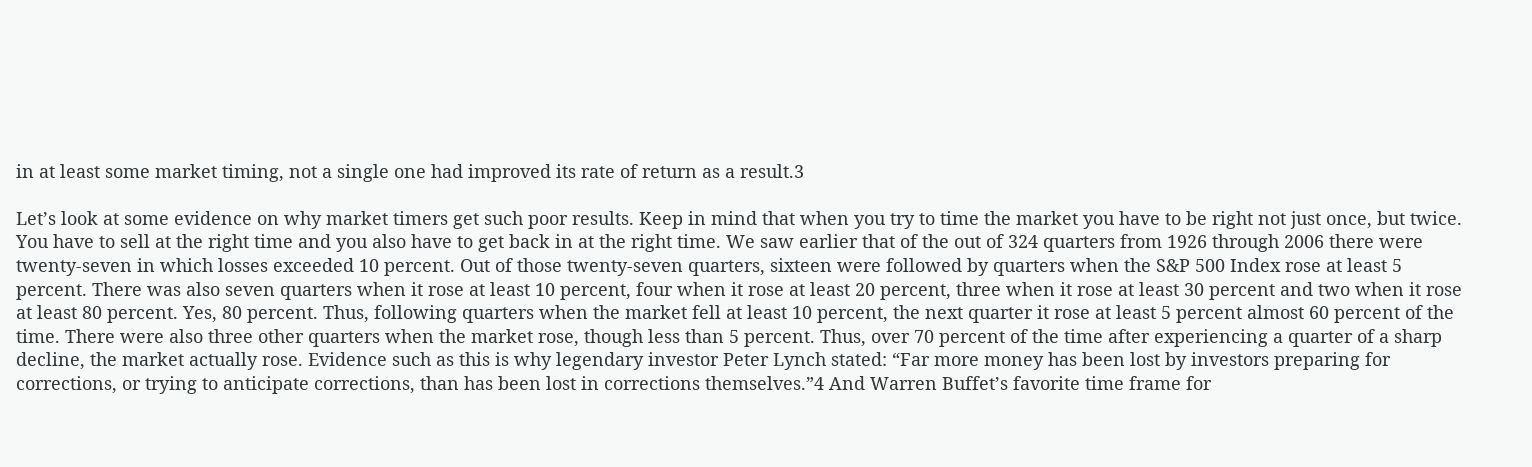in at least some market timing, not a single one had improved its rate of return as a result.3

Let’s look at some evidence on why market timers get such poor results. Keep in mind that when you try to time the market you have to be right not just once, but twice. You have to sell at the right time and you also have to get back in at the right time. We saw earlier that of the out of 324 quarters from 1926 through 2006 there were twenty-seven in which losses exceeded 10 percent. Out of those twenty-seven quarters, sixteen were followed by quarters when the S&P 500 Index rose at least 5 percent. There was also seven quarters when it rose at least 10 percent, four when it rose at least 20 percent, three when it rose at least 30 percent and two when it rose at least 80 percent. Yes, 80 percent. Thus, following quarters when the market fell at least 10 percent, the next quarter it rose at least 5 percent almost 60 percent of the time. There were also three other quarters when the market rose, though less than 5 percent. Thus, over 70 percent of the time after experiencing a quarter of a sharp decline, the market actually rose. Evidence such as this is why legendary investor Peter Lynch stated: “Far more money has been lost by investors preparing for corrections, or trying to anticipate corrections, than has been lost in corrections themselves.”4 And Warren Buffet’s favorite time frame for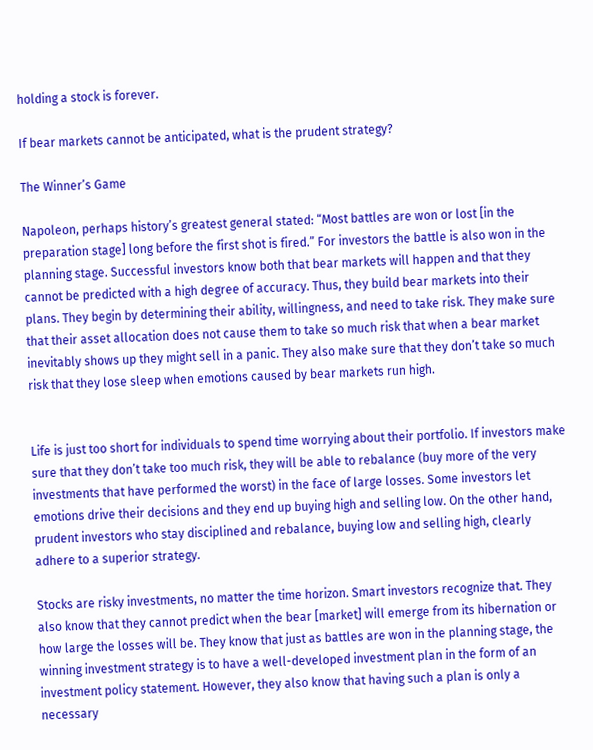holding a stock is forever.

If bear markets cannot be anticipated, what is the prudent strategy?

The Winner’s Game

Napoleon, perhaps history’s greatest general stated: “Most battles are won or lost [in the preparation stage] long before the first shot is fired.” For investors the battle is also won in the planning stage. Successful investors know both that bear markets will happen and that they cannot be predicted with a high degree of accuracy. Thus, they build bear markets into their plans. They begin by determining their ability, willingness, and need to take risk. They make sure that their asset allocation does not cause them to take so much risk that when a bear market inevitably shows up they might sell in a panic. They also make sure that they don’t take so much risk that they lose sleep when emotions caused by bear markets run high.


Life is just too short for individuals to spend time worrying about their portfolio. If investors make sure that they don’t take too much risk, they will be able to rebalance (buy more of the very investments that have performed the worst) in the face of large losses. Some investors let emotions drive their decisions and they end up buying high and selling low. On the other hand, prudent investors who stay disciplined and rebalance, buying low and selling high, clearly adhere to a superior strategy.

Stocks are risky investments, no matter the time horizon. Smart investors recognize that. They also know that they cannot predict when the bear [market] will emerge from its hibernation or how large the losses will be. They know that just as battles are won in the planning stage, the winning investment strategy is to have a well-developed investment plan in the form of an investment policy statement. However, they also know that having such a plan is only a necessary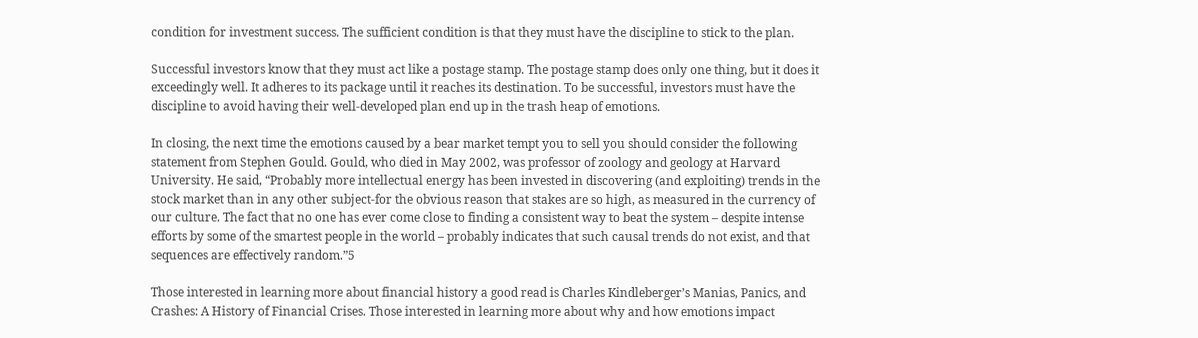condition for investment success. The sufficient condition is that they must have the discipline to stick to the plan.

Successful investors know that they must act like a postage stamp. The postage stamp does only one thing, but it does it exceedingly well. It adheres to its package until it reaches its destination. To be successful, investors must have the discipline to avoid having their well-developed plan end up in the trash heap of emotions.

In closing, the next time the emotions caused by a bear market tempt you to sell you should consider the following statement from Stephen Gould. Gould, who died in May 2002, was professor of zoology and geology at Harvard University. He said, “Probably more intellectual energy has been invested in discovering (and exploiting) trends in the stock market than in any other subject-for the obvious reason that stakes are so high, as measured in the currency of our culture. The fact that no one has ever come close to finding a consistent way to beat the system – despite intense efforts by some of the smartest people in the world – probably indicates that such causal trends do not exist, and that sequences are effectively random.”5

Those interested in learning more about financial history a good read is Charles Kindleberger’s Manias, Panics, and Crashes: A History of Financial Crises. Those interested in learning more about why and how emotions impact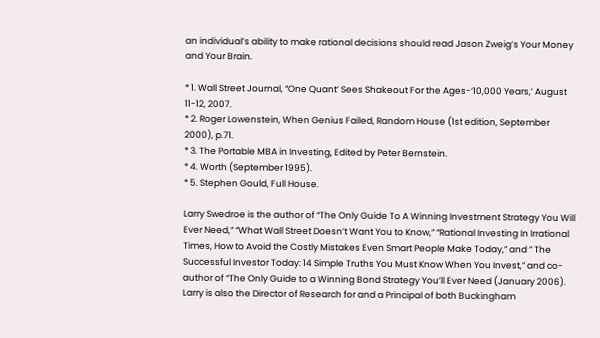an individual’s ability to make rational decisions should read Jason Zweig’s Your Money and Your Brain.

* 1. Wall Street Journal, “One Quant’ Sees Shakeout For the Ages-‘10,000 Years,’ August 11-12, 2007.
* 2. Roger Lowenstein, When Genius Failed, Random House (1st edition, September 2000), p.71.
* 3. The Portable MBA in Investing, Edited by Peter Bernstein.
* 4. Worth (September 1995).
* 5. Stephen Gould, Full House.

Larry Swedroe is the author of “The Only Guide To A Winning Investment Strategy You Will Ever Need,” “What Wall Street Doesn’t Want You to Know,” “Rational Investing In Irrational Times, How to Avoid the Costly Mistakes Even Smart People Make Today,” and ” The Successful Investor Today: 14 Simple Truths You Must Know When You Invest,” and co-author of “The Only Guide to a Winning Bond Strategy You’ll Ever Need (January 2006). Larry is also the Director of Research for and a Principal of both Buckingham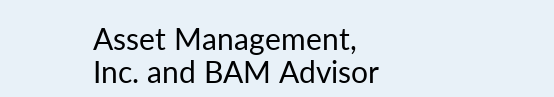Asset Management, Inc. and BAM Advisor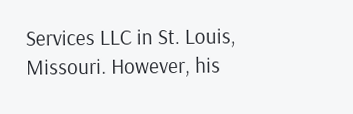Services LLC in St. Louis, Missouri. However, his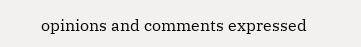opinions and comments expressed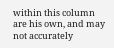within this column are his own, and may not accurately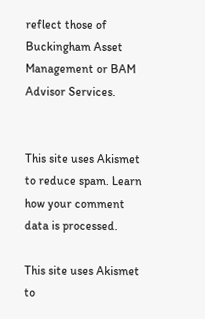reflect those of Buckingham Asset Management or BAM Advisor Services.


This site uses Akismet to reduce spam. Learn how your comment data is processed.

This site uses Akismet to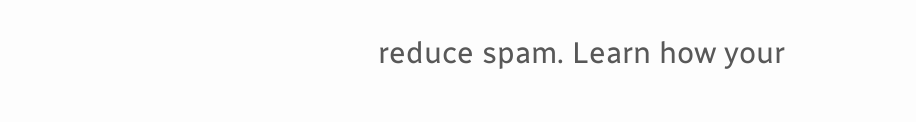reduce spam. Learn how your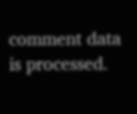comment data is processed.